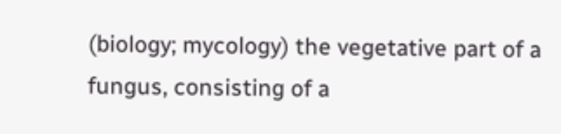(biology; mycology) the vegetative part of a fungus, consisting of a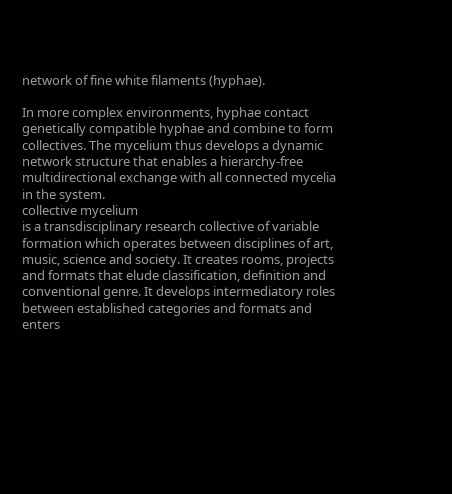network of fine white filaments (hyphae).

In more complex environments, hyphae contact genetically compatible hyphae and combine to form collectives. The mycelium thus develops a dynamic network structure that enables a hierarchy-free multidirectional exchange with all connected mycelia in the system.
collective mycelium
is a transdisciplinary research collective of variable formation which operates between disciplines of art, music, science and society. It creates rooms, projects and formats that elude classification, definition and conventional genre. It develops intermediatory roles between established categories and formats and enters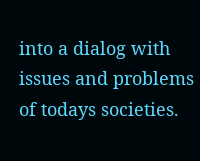into a dialog with issues and problems of todays societies.